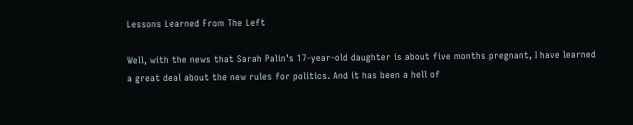Lessons Learned From The Left

Well, with the news that Sarah Palin’s 17-year-old daughter is about five months pregnant, I have learned a great deal about the new rules for politics. And it has been a hell of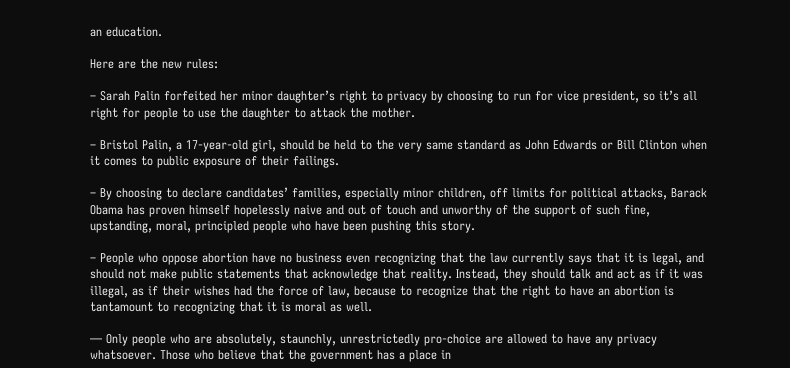an education.

Here are the new rules:

– Sarah Palin forfeited her minor daughter’s right to privacy by choosing to run for vice president, so it’s all right for people to use the daughter to attack the mother.

– Bristol Palin, a 17-year-old girl, should be held to the very same standard as John Edwards or Bill Clinton when it comes to public exposure of their failings.

– By choosing to declare candidates’ families, especially minor children, off limits for political attacks, Barack Obama has proven himself hopelessly naive and out of touch and unworthy of the support of such fine, upstanding, moral, principled people who have been pushing this story.

– People who oppose abortion have no business even recognizing that the law currently says that it is legal, and should not make public statements that acknowledge that reality. Instead, they should talk and act as if it was illegal, as if their wishes had the force of law, because to recognize that the right to have an abortion is tantamount to recognizing that it is moral as well.

— Only people who are absolutely, staunchly, unrestrictedly pro-choice are allowed to have any privacy whatsoever. Those who believe that the government has a place in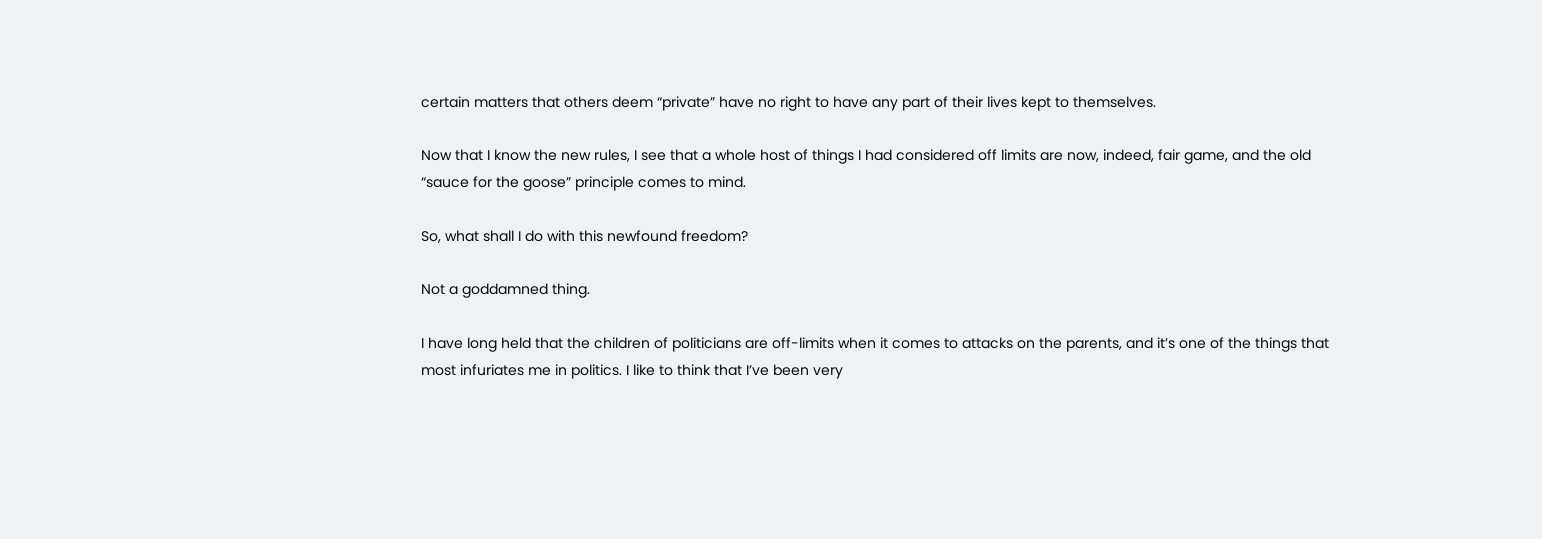certain matters that others deem “private” have no right to have any part of their lives kept to themselves.

Now that I know the new rules, I see that a whole host of things I had considered off limits are now, indeed, fair game, and the old “sauce for the goose” principle comes to mind.

So, what shall I do with this newfound freedom?

Not a goddamned thing.

I have long held that the children of politicians are off-limits when it comes to attacks on the parents, and it’s one of the things that most infuriates me in politics. I like to think that I’ve been very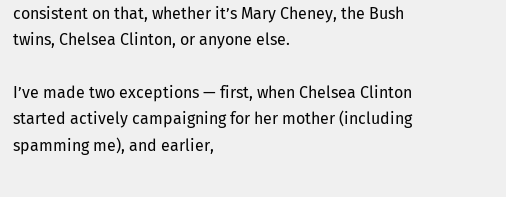consistent on that, whether it’s Mary Cheney, the Bush twins, Chelsea Clinton, or anyone else.

I’ve made two exceptions — first, when Chelsea Clinton started actively campaigning for her mother (including spamming me), and earlier,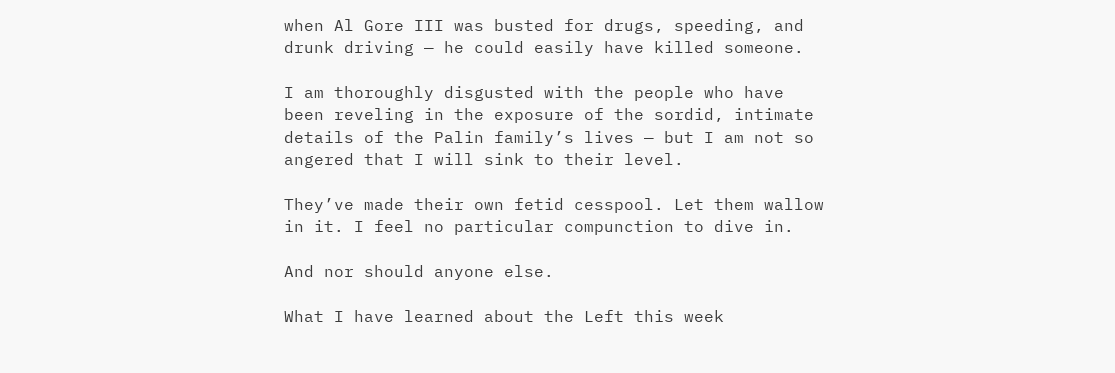when Al Gore III was busted for drugs, speeding, and drunk driving — he could easily have killed someone.

I am thoroughly disgusted with the people who have been reveling in the exposure of the sordid, intimate details of the Palin family’s lives — but I am not so angered that I will sink to their level.

They’ve made their own fetid cesspool. Let them wallow in it. I feel no particular compunction to dive in.

And nor should anyone else.

What I have learned about the Left this week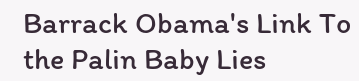Barrack Obama's Link To the Palin Baby Lies